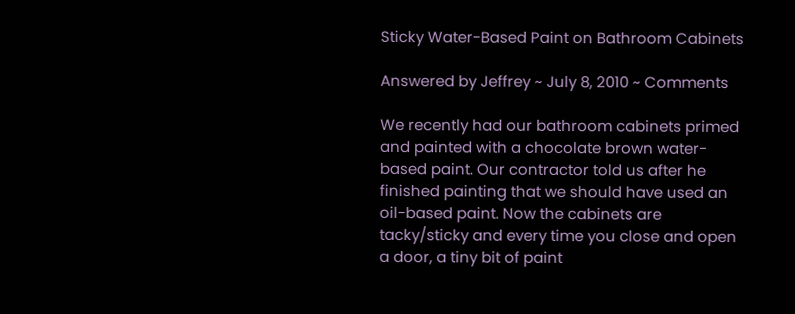Sticky Water-Based Paint on Bathroom Cabinets

Answered by Jeffrey ~ July 8, 2010 ~ Comments

We recently had our bathroom cabinets primed and painted with a chocolate brown water-based paint. Our contractor told us after he finished painting that we should have used an oil-based paint. Now the cabinets are tacky/sticky and every time you close and open a door, a tiny bit of paint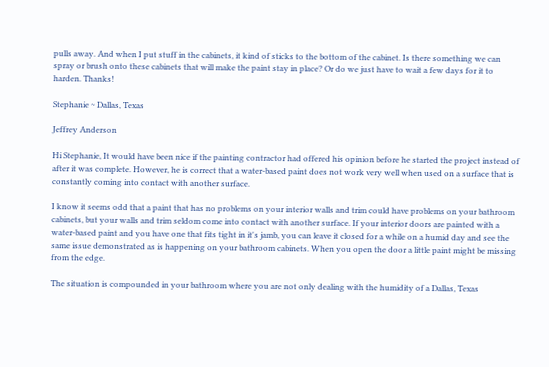pulls away. And when I put stuff in the cabinets, it kind of sticks to the bottom of the cabinet. Is there something we can spray or brush onto these cabinets that will make the paint stay in place? Or do we just have to wait a few days for it to harden. Thanks!

Stephanie ~ Dallas, Texas

Jeffrey Anderson

Hi Stephanie, It would have been nice if the painting contractor had offered his opinion before he started the project instead of after it was complete. However, he is correct that a water-based paint does not work very well when used on a surface that is constantly coming into contact with another surface.

I know it seems odd that a paint that has no problems on your interior walls and trim could have problems on your bathroom cabinets, but your walls and trim seldom come into contact with another surface. If your interior doors are painted with a water-based paint and you have one that fits tight in it's jamb, you can leave it closed for a while on a humid day and see the same issue demonstrated as is happening on your bathroom cabinets. When you open the door a little paint might be missing from the edge.

The situation is compounded in your bathroom where you are not only dealing with the humidity of a Dallas, Texas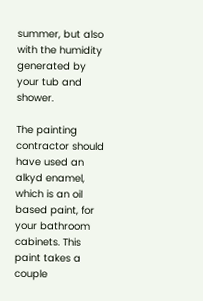summer, but also with the humidity generated by your tub and shower.

The painting contractor should have used an alkyd enamel, which is an oil based paint, for your bathroom cabinets. This paint takes a couple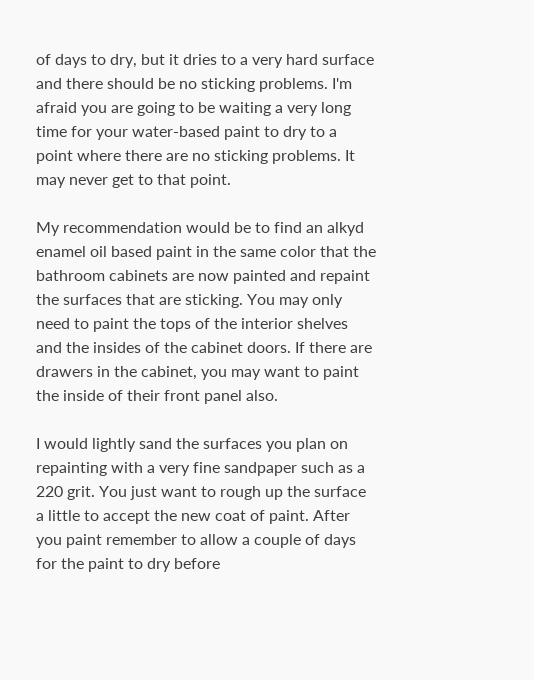of days to dry, but it dries to a very hard surface and there should be no sticking problems. I'm afraid you are going to be waiting a very long time for your water-based paint to dry to a point where there are no sticking problems. It may never get to that point.

My recommendation would be to find an alkyd enamel oil based paint in the same color that the bathroom cabinets are now painted and repaint the surfaces that are sticking. You may only need to paint the tops of the interior shelves and the insides of the cabinet doors. If there are drawers in the cabinet, you may want to paint the inside of their front panel also.

I would lightly sand the surfaces you plan on repainting with a very fine sandpaper such as a 220 grit. You just want to rough up the surface a little to accept the new coat of paint. After you paint remember to allow a couple of days for the paint to dry before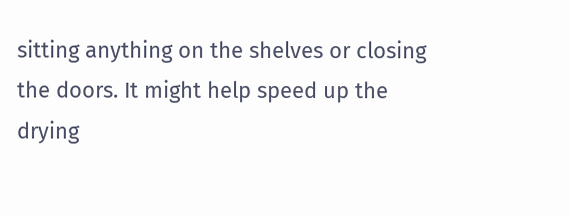sitting anything on the shelves or closing the doors. It might help speed up the drying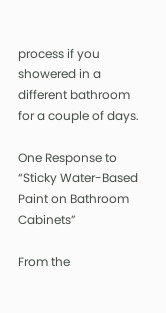process if you showered in a different bathroom for a couple of days.

One Response to “Sticky Water-Based Paint on Bathroom Cabinets”

From the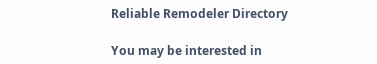Reliable Remodeler Directory

You may be interested in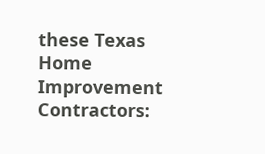these Texas Home Improvement Contractors: